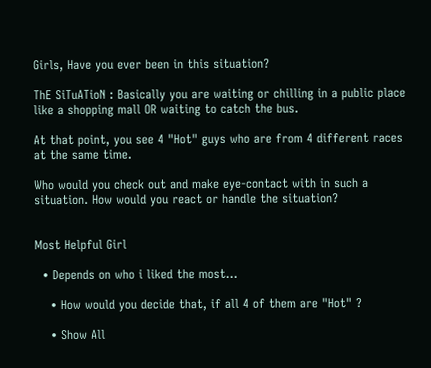Girls, Have you ever been in this situation?

ThE SiTuATioN : Basically you are waiting or chilling in a public place like a shopping mall OR waiting to catch the bus.

At that point, you see 4 "Hot" guys who are from 4 different races at the same time.

Who would you check out and make eye-contact with in such a situation. How would you react or handle the situation?


Most Helpful Girl

  • Depends on who i liked the most...

    • How would you decide that, if all 4 of them are "Hot" ?

    • Show All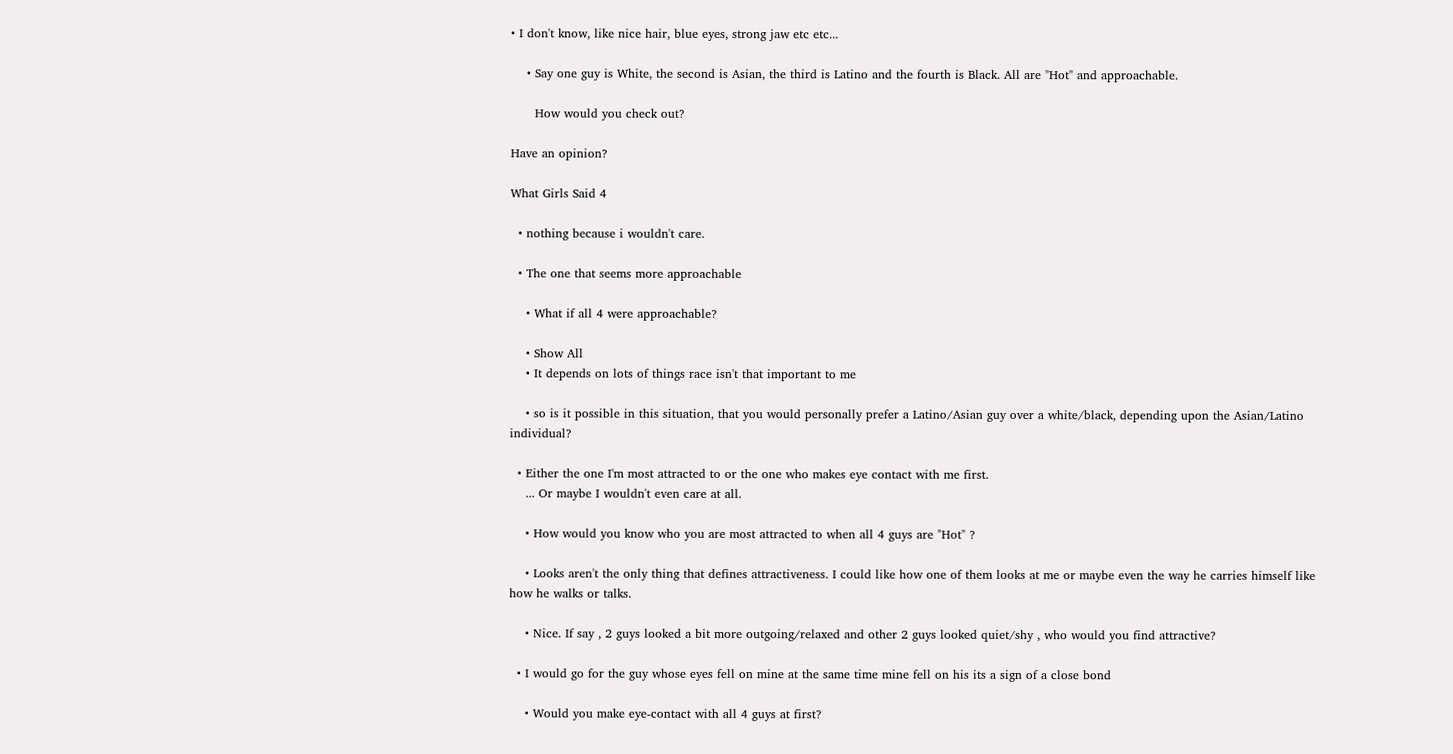• I don't know, like nice hair, blue eyes, strong jaw etc etc...

    • Say one guy is White, the second is Asian, the third is Latino and the fourth is Black. All are "Hot" and approachable.

      How would you check out?

Have an opinion?

What Girls Said 4

  • nothing because i wouldn't care.

  • The one that seems more approachable

    • What if all 4 were approachable?

    • Show All
    • It depends on lots of things race isn't that important to me

    • so is it possible in this situation, that you would personally prefer a Latino/Asian guy over a white/black, depending upon the Asian/Latino individual?

  • Either the one I'm most attracted to or the one who makes eye contact with me first.
    ... Or maybe I wouldn't even care at all.

    • How would you know who you are most attracted to when all 4 guys are "Hot" ?

    • Looks aren't the only thing that defines attractiveness. I could like how one of them looks at me or maybe even the way he carries himself like how he walks or talks.

    • Nice. If say , 2 guys looked a bit more outgoing/relaxed and other 2 guys looked quiet/shy , who would you find attractive?

  • I would go for the guy whose eyes fell on mine at the same time mine fell on his its a sign of a close bond

    • Would you make eye-contact with all 4 guys at first?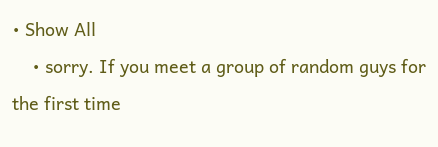• Show All
    • sorry. If you meet a group of random guys for the first time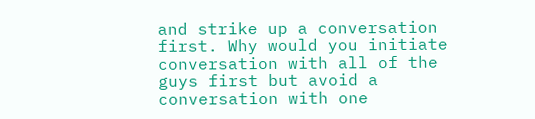and strike up a conversation first. Why would you initiate conversation with all of the guys first but avoid a conversation with one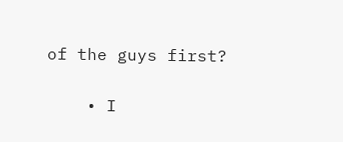of the guys first?

    • I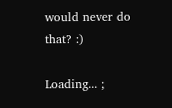would never do that? :)

Loading... ;